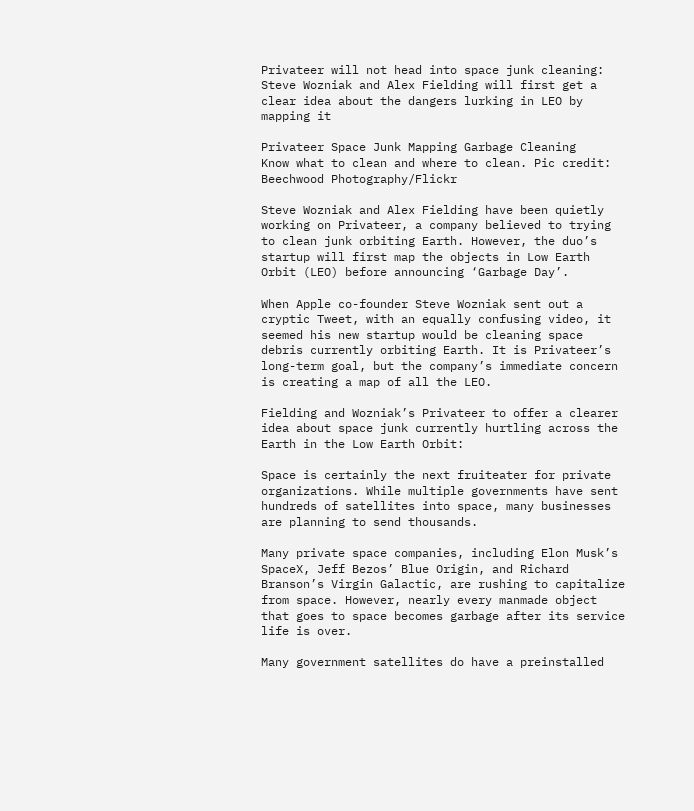Privateer will not head into space junk cleaning: Steve Wozniak and Alex Fielding will first get a clear idea about the dangers lurking in LEO by mapping it

Privateer Space Junk Mapping Garbage Cleaning
Know what to clean and where to clean. Pic credit: Beechwood Photography/Flickr

Steve Wozniak and Alex Fielding have been quietly working on Privateer, a company believed to trying to clean junk orbiting Earth. However, the duo’s startup will first map the objects in Low Earth Orbit (LEO) before announcing ‘Garbage Day’.

When Apple co-founder Steve Wozniak sent out a cryptic Tweet, with an equally confusing video, it seemed his new startup would be cleaning space debris currently orbiting Earth. It is Privateer’s long-term goal, but the company’s immediate concern is creating a map of all the LEO.

Fielding and Wozniak’s Privateer to offer a clearer idea about space junk currently hurtling across the Earth in the Low Earth Orbit:

Space is certainly the next fruiteater for private organizations. While multiple governments have sent hundreds of satellites into space, many businesses are planning to send thousands.

Many private space companies, including Elon Musk’s SpaceX, Jeff Bezos’ Blue Origin, and Richard Branson’s Virgin Galactic, are rushing to capitalize from space. However, nearly every manmade object that goes to space becomes garbage after its service life is over.

Many government satellites do have a preinstalled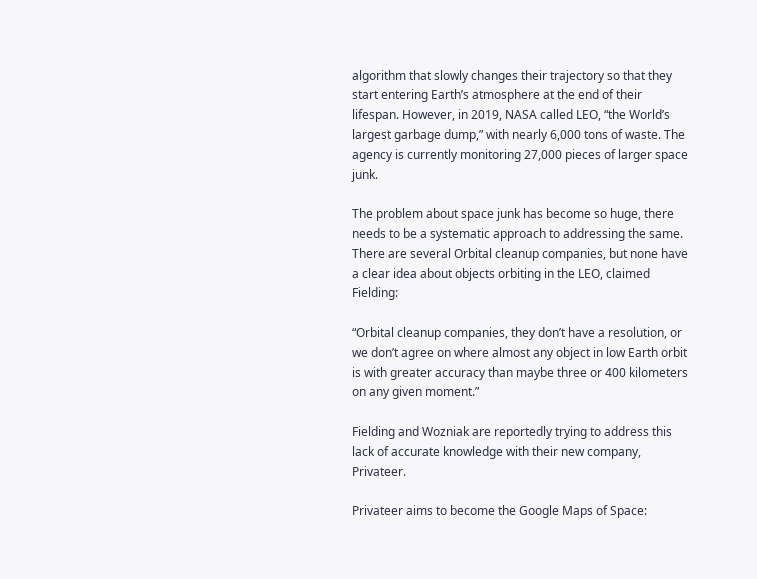algorithm that slowly changes their trajectory so that they start entering Earth’s atmosphere at the end of their lifespan. However, in 2019, NASA called LEO, “the World’s largest garbage dump,” with nearly 6,000 tons of waste. The agency is currently monitoring 27,000 pieces of larger space junk.

The problem about space junk has become so huge, there needs to be a systematic approach to addressing the same. There are several Orbital cleanup companies, but none have a clear idea about objects orbiting in the LEO, claimed Fielding:

“Orbital cleanup companies, they don’t have a resolution, or we don’t agree on where almost any object in low Earth orbit is with greater accuracy than maybe three or 400 kilometers on any given moment.”

Fielding and Wozniak are reportedly trying to address this lack of accurate knowledge with their new company, Privateer.

Privateer aims to become the Google Maps of Space: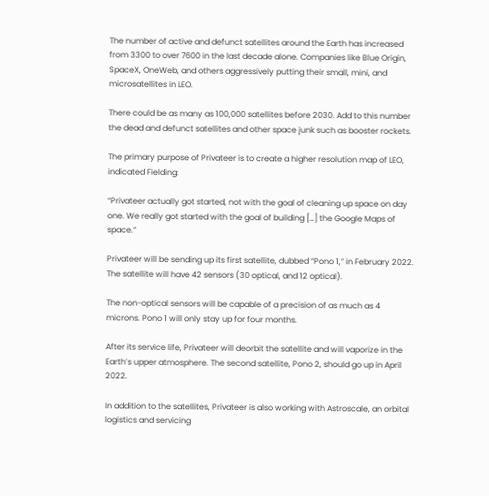The number of active and defunct satellites around the Earth has increased from 3300 to over 7600 in the last decade alone. Companies like Blue Origin, SpaceX, OneWeb, and others aggressively putting their small, mini, and microsatellites in LEO.

There could be as many as 100,000 satellites before 2030. Add to this number the dead and defunct satellites and other space junk such as booster rockets.

The primary purpose of Privateer is to create a higher resolution map of LEO, indicated Fielding:

“Privateer actually got started, not with the goal of cleaning up space on day one. We really got started with the goal of building […] the Google Maps of space.”

Privateer will be sending up its first satellite, dubbed “Pono 1,” in February 2022. The satellite will have 42 sensors (30 optical, and 12 optical).

The non-optical sensors will be capable of a precision of as much as 4 microns. Pono 1 will only stay up for four months.

After its service life, Privateer will deorbit the satellite and will vaporize in the Earth’s upper atmosphere. The second satellite, Pono 2, should go up in April 2022.

In addition to the satellites, Privateer is also working with Astroscale, an orbital logistics and servicing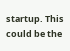startup. This could be the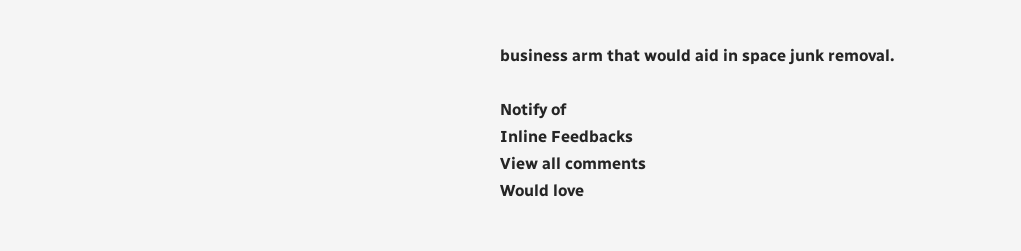business arm that would aid in space junk removal.

Notify of
Inline Feedbacks
View all comments
Would love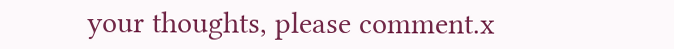your thoughts, please comment.x